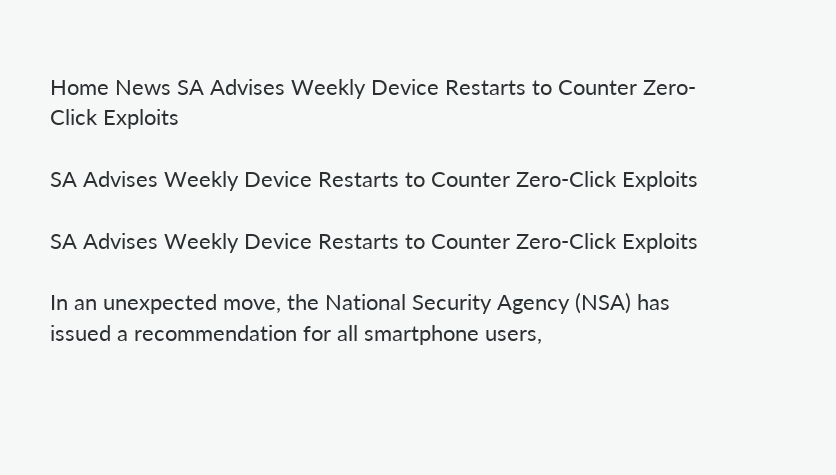Home News SA Advises Weekly Device Restarts to Counter Zero-Click Exploits

SA Advises Weekly Device Restarts to Counter Zero-Click Exploits

SA Advises Weekly Device Restarts to Counter Zero-Click Exploits

In an unexpected move, the National Security Agency (NSA) has issued a recommendation for all smartphone users,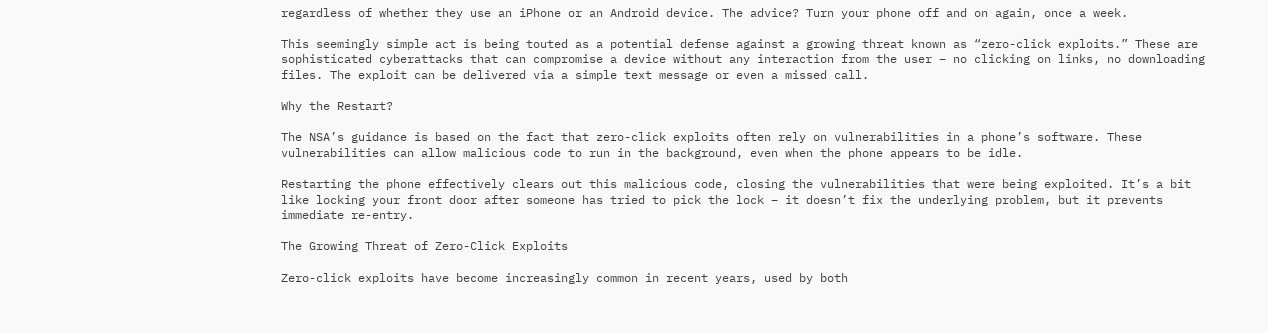regardless of whether they use an iPhone or an Android device. The advice? Turn your phone off and on again, once a week.

This seemingly simple act is being touted as a potential defense against a growing threat known as “zero-click exploits.” These are sophisticated cyberattacks that can compromise a device without any interaction from the user – no clicking on links, no downloading files. The exploit can be delivered via a simple text message or even a missed call.

Why the Restart?

The NSA’s guidance is based on the fact that zero-click exploits often rely on vulnerabilities in a phone’s software. These vulnerabilities can allow malicious code to run in the background, even when the phone appears to be idle.

Restarting the phone effectively clears out this malicious code, closing the vulnerabilities that were being exploited. It’s a bit like locking your front door after someone has tried to pick the lock – it doesn’t fix the underlying problem, but it prevents immediate re-entry.

The Growing Threat of Zero-Click Exploits

Zero-click exploits have become increasingly common in recent years, used by both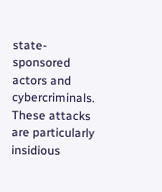state-sponsored actors and cybercriminals. These attacks are particularly insidious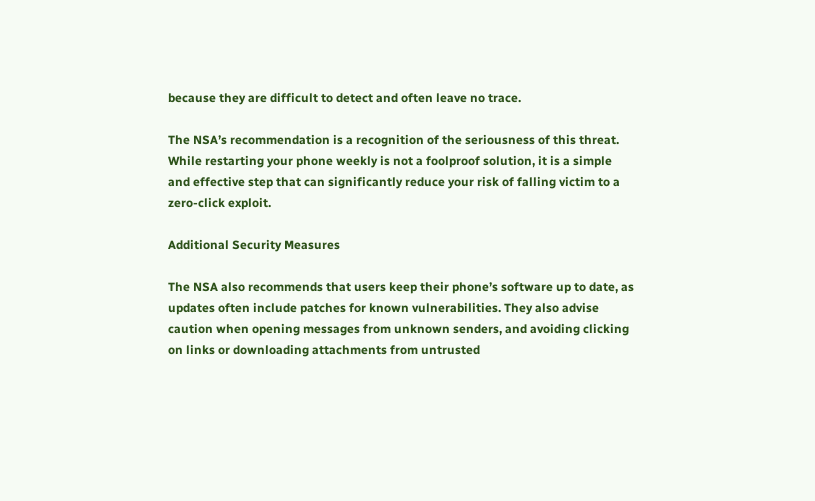because they are difficult to detect and often leave no trace.

The NSA’s recommendation is a recognition of the seriousness of this threat. While restarting your phone weekly is not a foolproof solution, it is a simple and effective step that can significantly reduce your risk of falling victim to a zero-click exploit.

Additional Security Measures

The NSA also recommends that users keep their phone’s software up to date, as updates often include patches for known vulnerabilities. They also advise caution when opening messages from unknown senders, and avoiding clicking on links or downloading attachments from untrusted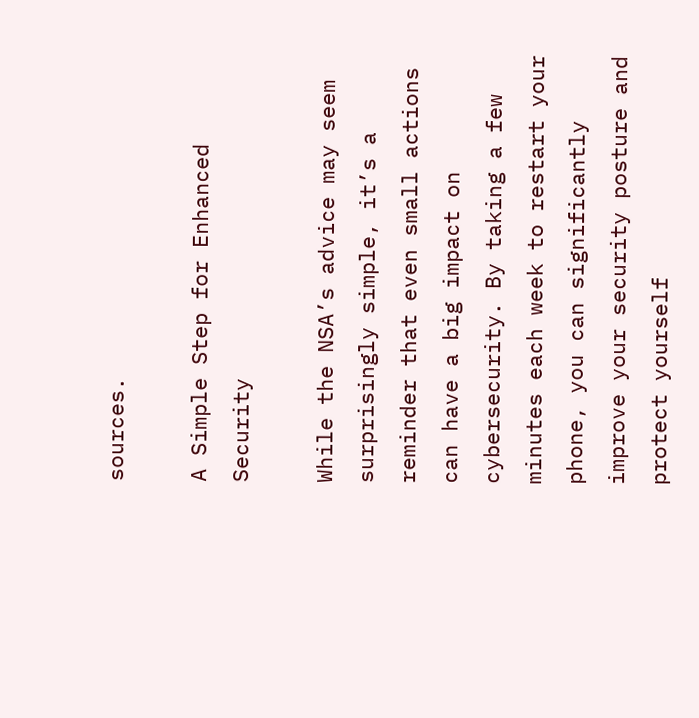sources.

A Simple Step for Enhanced Security

While the NSA’s advice may seem surprisingly simple, it’s a reminder that even small actions can have a big impact on cybersecurity. By taking a few minutes each week to restart your phone, you can significantly improve your security posture and protect yourself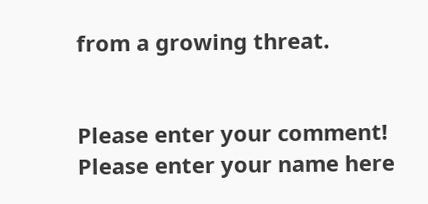from a growing threat.


Please enter your comment!
Please enter your name here